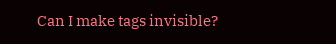Can I make tags invisible?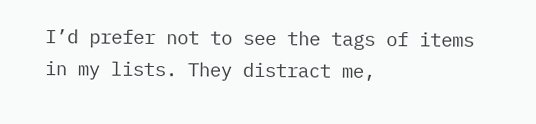I’d prefer not to see the tags of items in my lists. They distract me,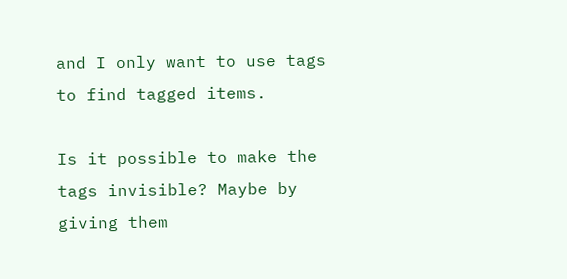and I only want to use tags to find tagged items.

Is it possible to make the tags invisible? Maybe by giving them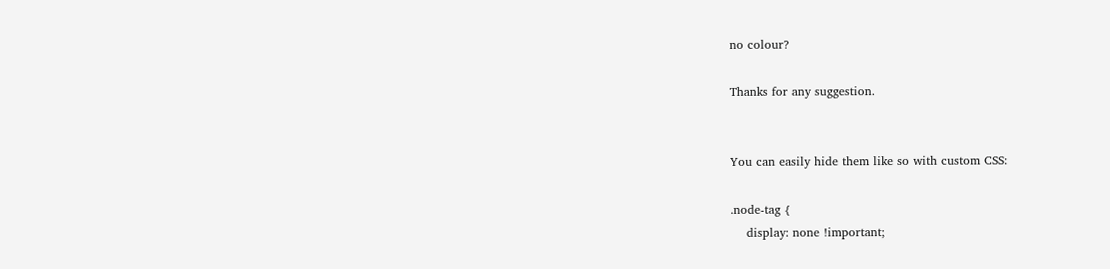no colour?

Thanks for any suggestion.


You can easily hide them like so with custom CSS:

.node-tag {
    display: none !important;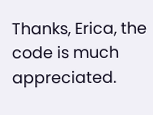Thanks, Erica, the code is much appreciated.